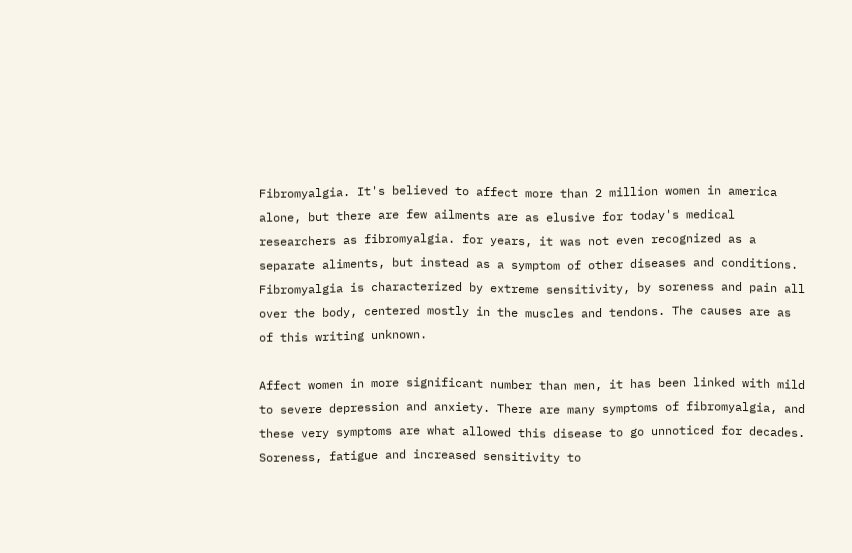Fibromyalgia. It's believed to affect more than 2 million women in america alone, but there are few ailments are as elusive for today's medical researchers as fibromyalgia. for years, it was not even recognized as a separate aliments, but instead as a symptom of other diseases and conditions. Fibromyalgia is characterized by extreme sensitivity, by soreness and pain all over the body, centered mostly in the muscles and tendons. The causes are as of this writing unknown.

Affect women in more significant number than men, it has been linked with mild to severe depression and anxiety. There are many symptoms of fibromyalgia, and these very symptoms are what allowed this disease to go unnoticed for decades. Soreness, fatigue and increased sensitivity to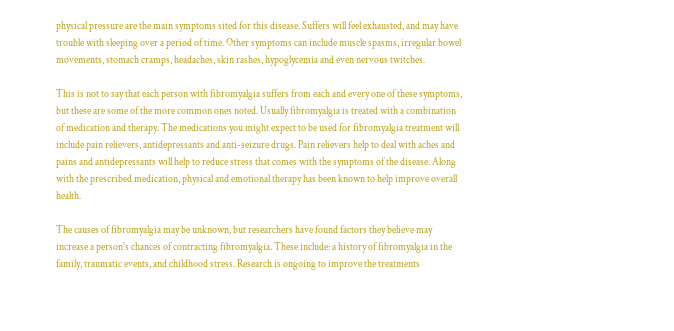physical pressure are the main symptoms sited for this disease. Suffers will feel exhausted, and may have trouble with sleeping over a period of time. Other symptoms can include muscle spasms, irregular bowel movements, stomach cramps, headaches, skin rashes, hypoglycemia and even nervous twitches.

This is not to say that each person with fibromyalgia suffers from each and every one of these symptoms, but these are some of the more common ones noted. Usually fibromyalgia is treated with a combination of medication and therapy. The medications you might expect to be used for fibromyalgia treatment will include pain relievers, antidepressants and anti-seizure drugs. Pain relievers help to deal with aches and pains and antidepressants will help to reduce stress that comes with the symptoms of the disease. Along with the prescribed medication, physical and emotional therapy has been known to help improve overall health.

The causes of fibromyalgia may be unknown, but researchers have found factors they believe may increase a person's chances of contracting fibromyalgia. These include: a history of fibromyalgia in the family, traumatic events, and childhood stress. Research is ongoing to improve the treatments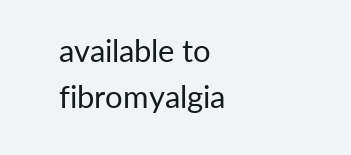available to fibromyalgia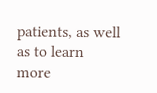patients, as well as to learn more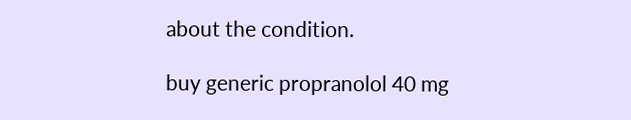about the condition.

buy generic propranolol 40 mg